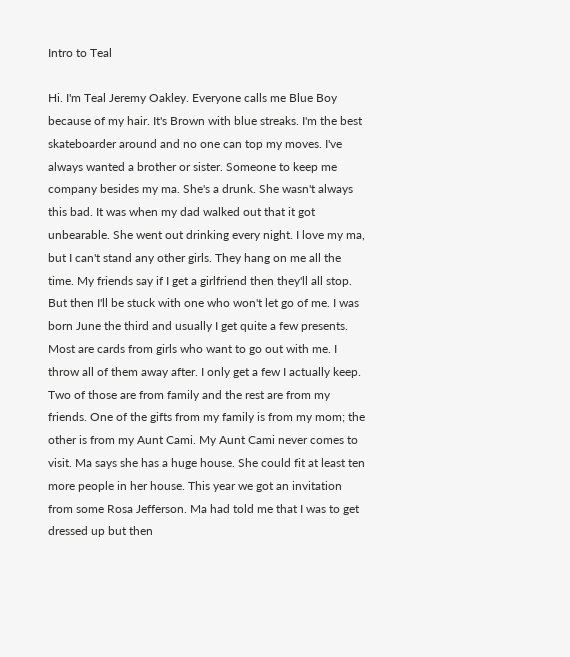Intro to Teal

Hi. I'm Teal Jeremy Oakley. Everyone calls me Blue Boy because of my hair. It's Brown with blue streaks. I'm the best skateboarder around and no one can top my moves. I've always wanted a brother or sister. Someone to keep me company besides my ma. She's a drunk. She wasn't always this bad. It was when my dad walked out that it got unbearable. She went out drinking every night. I love my ma, but I can't stand any other girls. They hang on me all the time. My friends say if I get a girlfriend then they'll all stop. But then I'll be stuck with one who won't let go of me. I was born June the third and usually I get quite a few presents. Most are cards from girls who want to go out with me. I throw all of them away after. I only get a few I actually keep. Two of those are from family and the rest are from my friends. One of the gifts from my family is from my mom; the other is from my Aunt Cami. My Aunt Cami never comes to visit. Ma says she has a huge house. She could fit at least ten more people in her house. This year we got an invitation from some Rosa Jefferson. Ma had told me that I was to get dressed up but then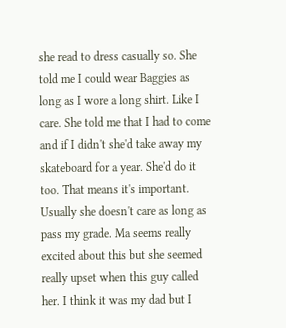she read to dress casually so. She told me I could wear Baggies as long as I wore a long shirt. Like I care. She told me that I had to come and if I didn't she'd take away my skateboard for a year. She'd do it too. That means it's important. Usually she doesn't care as long as pass my grade. Ma seems really excited about this but she seemed really upset when this guy called her. I think it was my dad but I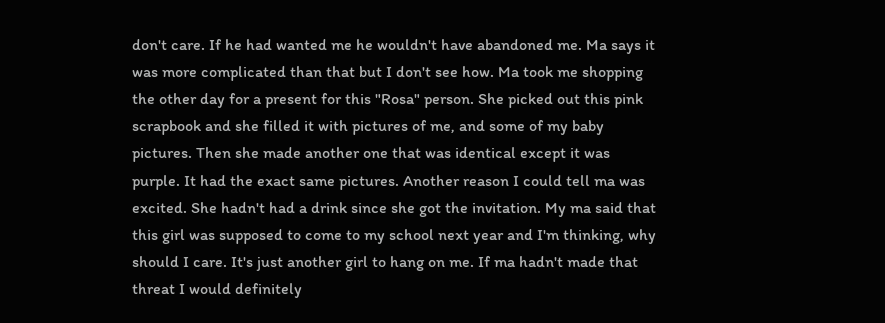don't care. If he had wanted me he wouldn't have abandoned me. Ma says it was more complicated than that but I don't see how. Ma took me shopping the other day for a present for this "Rosa" person. She picked out this pink scrapbook and she filled it with pictures of me, and some of my baby pictures. Then she made another one that was identical except it was purple. It had the exact same pictures. Another reason I could tell ma was excited. She hadn't had a drink since she got the invitation. My ma said that this girl was supposed to come to my school next year and I'm thinking, why should I care. It's just another girl to hang on me. If ma hadn't made that threat I would definitely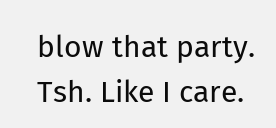blow that party. Tsh. Like I care.